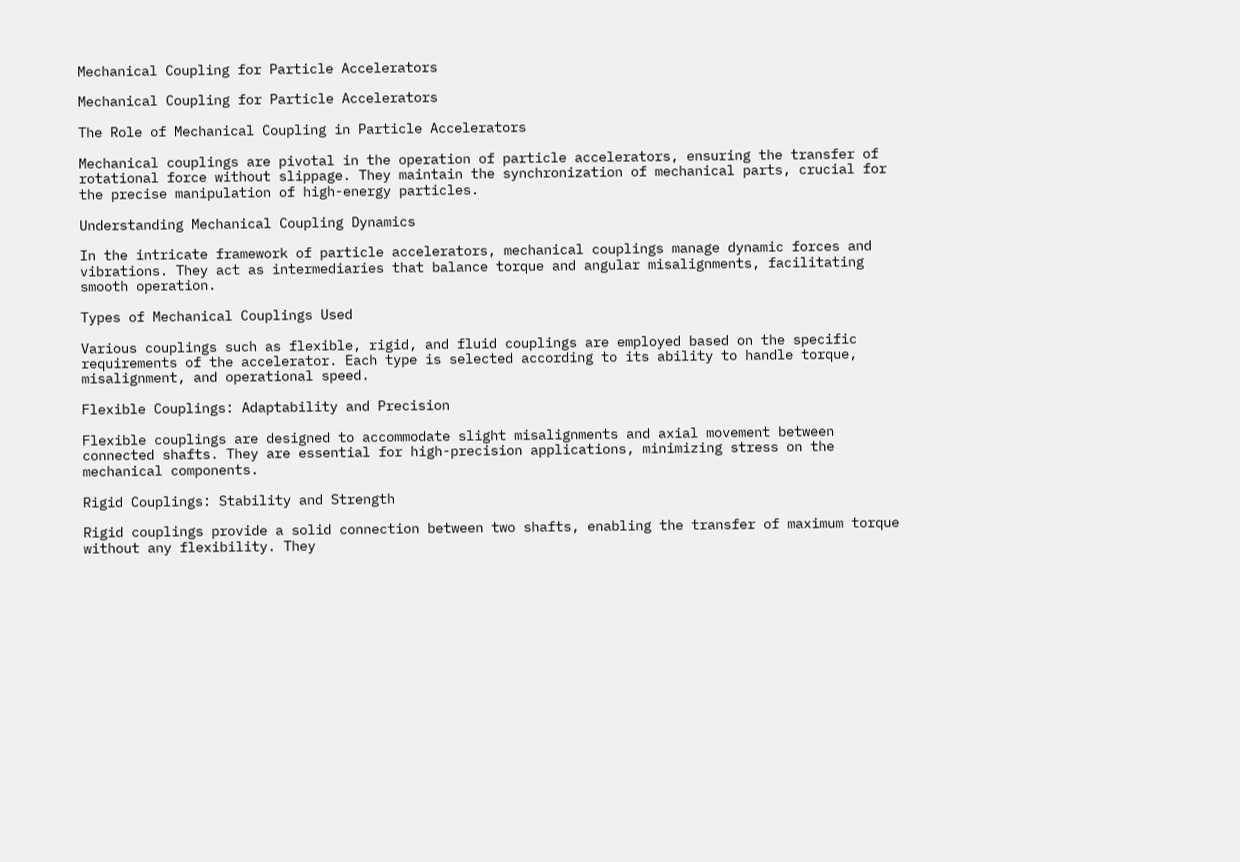Mechanical Coupling for Particle Accelerators

Mechanical Coupling for Particle Accelerators

The Role of Mechanical Coupling in Particle Accelerators

Mechanical couplings are pivotal in the operation of particle accelerators, ensuring the transfer of rotational force without slippage. They maintain the synchronization of mechanical parts, crucial for the precise manipulation of high-energy particles.

Understanding Mechanical Coupling Dynamics

In the intricate framework of particle accelerators, mechanical couplings manage dynamic forces and vibrations. They act as intermediaries that balance torque and angular misalignments, facilitating smooth operation.

Types of Mechanical Couplings Used

Various couplings such as flexible, rigid, and fluid couplings are employed based on the specific requirements of the accelerator. Each type is selected according to its ability to handle torque, misalignment, and operational speed.

Flexible Couplings: Adaptability and Precision

Flexible couplings are designed to accommodate slight misalignments and axial movement between connected shafts. They are essential for high-precision applications, minimizing stress on the mechanical components.

Rigid Couplings: Stability and Strength

Rigid couplings provide a solid connection between two shafts, enabling the transfer of maximum torque without any flexibility. They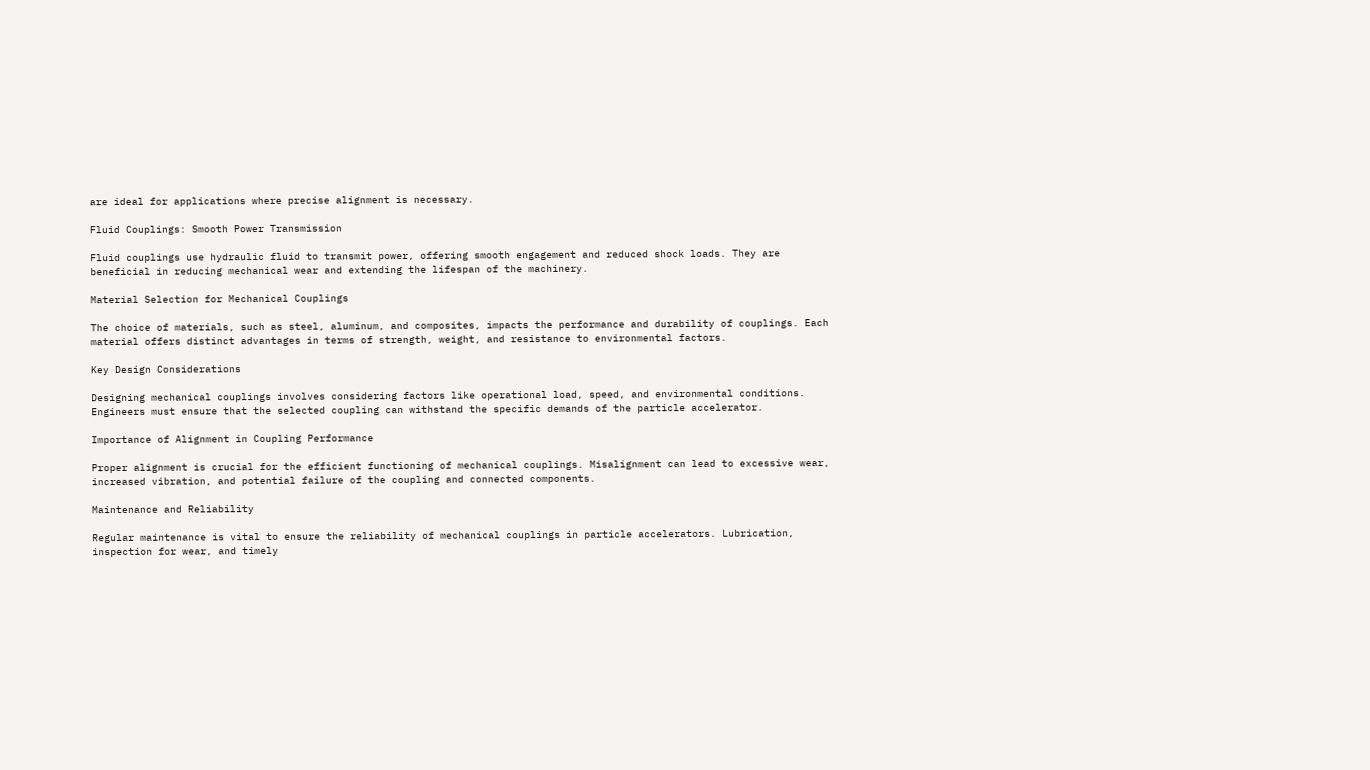are ideal for applications where precise alignment is necessary.

Fluid Couplings: Smooth Power Transmission

Fluid couplings use hydraulic fluid to transmit power, offering smooth engagement and reduced shock loads. They are beneficial in reducing mechanical wear and extending the lifespan of the machinery.

Material Selection for Mechanical Couplings

The choice of materials, such as steel, aluminum, and composites, impacts the performance and durability of couplings. Each material offers distinct advantages in terms of strength, weight, and resistance to environmental factors.

Key Design Considerations

Designing mechanical couplings involves considering factors like operational load, speed, and environmental conditions. Engineers must ensure that the selected coupling can withstand the specific demands of the particle accelerator.

Importance of Alignment in Coupling Performance

Proper alignment is crucial for the efficient functioning of mechanical couplings. Misalignment can lead to excessive wear, increased vibration, and potential failure of the coupling and connected components.

Maintenance and Reliability

Regular maintenance is vital to ensure the reliability of mechanical couplings in particle accelerators. Lubrication, inspection for wear, and timely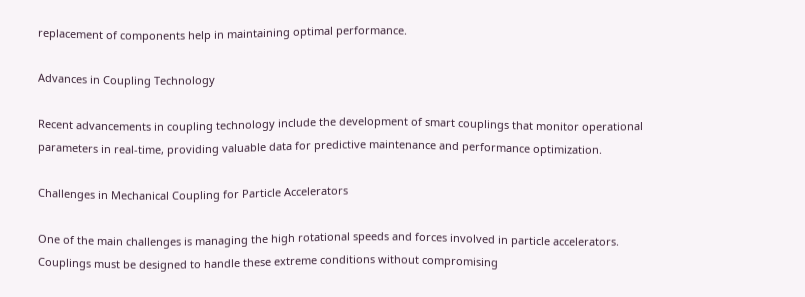replacement of components help in maintaining optimal performance.

Advances in Coupling Technology

Recent advancements in coupling technology include the development of smart couplings that monitor operational parameters in real-time, providing valuable data for predictive maintenance and performance optimization.

Challenges in Mechanical Coupling for Particle Accelerators

One of the main challenges is managing the high rotational speeds and forces involved in particle accelerators. Couplings must be designed to handle these extreme conditions without compromising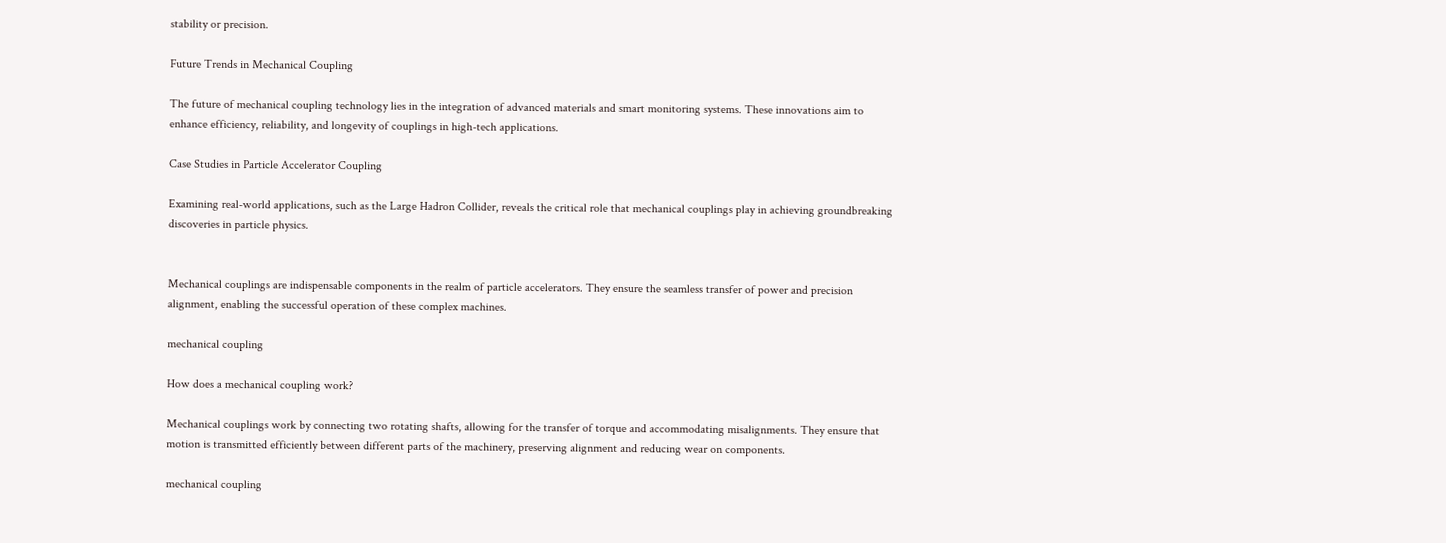stability or precision.

Future Trends in Mechanical Coupling

The future of mechanical coupling technology lies in the integration of advanced materials and smart monitoring systems. These innovations aim to enhance efficiency, reliability, and longevity of couplings in high-tech applications.

Case Studies in Particle Accelerator Coupling

Examining real-world applications, such as the Large Hadron Collider, reveals the critical role that mechanical couplings play in achieving groundbreaking discoveries in particle physics.


Mechanical couplings are indispensable components in the realm of particle accelerators. They ensure the seamless transfer of power and precision alignment, enabling the successful operation of these complex machines.

mechanical coupling

How does a mechanical coupling work?

Mechanical couplings work by connecting two rotating shafts, allowing for the transfer of torque and accommodating misalignments. They ensure that motion is transmitted efficiently between different parts of the machinery, preserving alignment and reducing wear on components.

mechanical coupling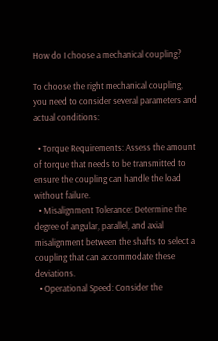How do I choose a mechanical coupling?

To choose the right mechanical coupling, you need to consider several parameters and actual conditions:

  • Torque Requirements: Assess the amount of torque that needs to be transmitted to ensure the coupling can handle the load without failure.
  • Misalignment Tolerance: Determine the degree of angular, parallel, and axial misalignment between the shafts to select a coupling that can accommodate these deviations.
  • Operational Speed: Consider the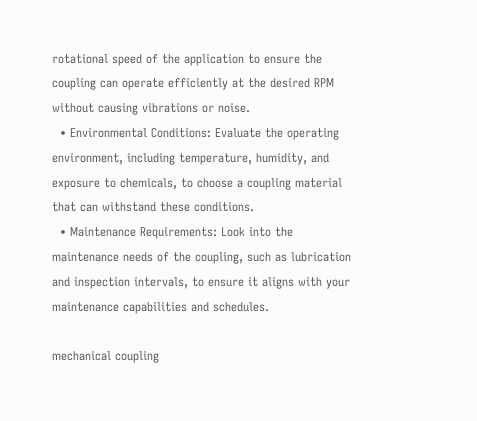rotational speed of the application to ensure the coupling can operate efficiently at the desired RPM without causing vibrations or noise.
  • Environmental Conditions: Evaluate the operating environment, including temperature, humidity, and exposure to chemicals, to choose a coupling material that can withstand these conditions.
  • Maintenance Requirements: Look into the maintenance needs of the coupling, such as lubrication and inspection intervals, to ensure it aligns with your maintenance capabilities and schedules.

mechanical coupling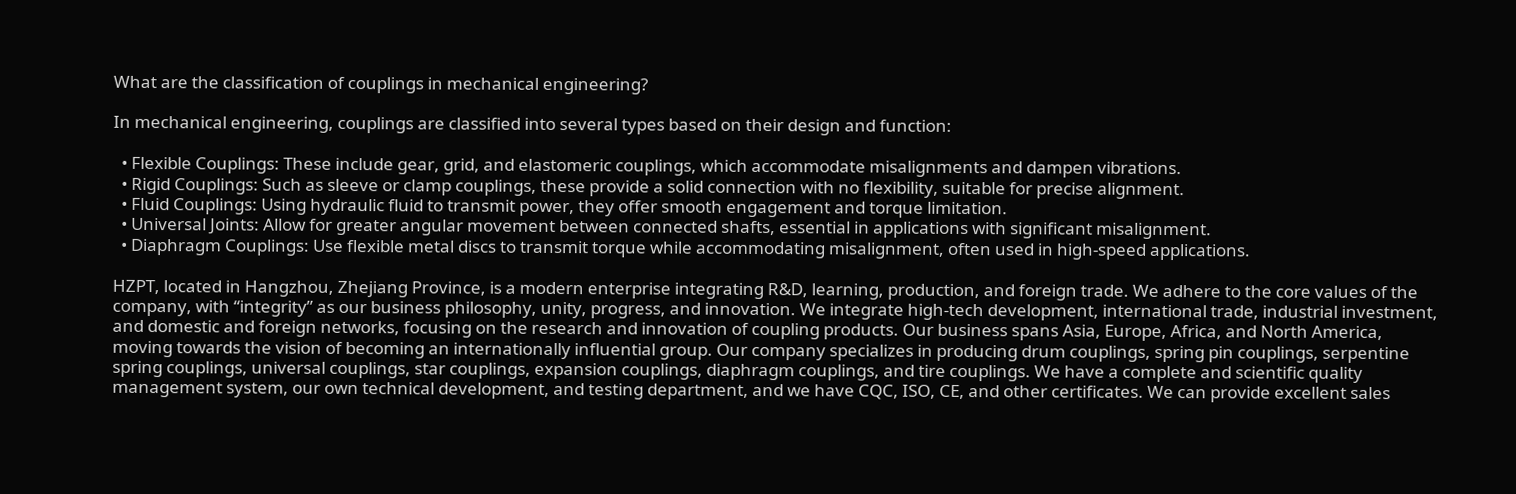What are the classification of couplings in mechanical engineering?

In mechanical engineering, couplings are classified into several types based on their design and function:

  • Flexible Couplings: These include gear, grid, and elastomeric couplings, which accommodate misalignments and dampen vibrations.
  • Rigid Couplings: Such as sleeve or clamp couplings, these provide a solid connection with no flexibility, suitable for precise alignment.
  • Fluid Couplings: Using hydraulic fluid to transmit power, they offer smooth engagement and torque limitation.
  • Universal Joints: Allow for greater angular movement between connected shafts, essential in applications with significant misalignment.
  • Diaphragm Couplings: Use flexible metal discs to transmit torque while accommodating misalignment, often used in high-speed applications.

HZPT, located in Hangzhou, Zhejiang Province, is a modern enterprise integrating R&D, learning, production, and foreign trade. We adhere to the core values of the company, with “integrity” as our business philosophy, unity, progress, and innovation. We integrate high-tech development, international trade, industrial investment, and domestic and foreign networks, focusing on the research and innovation of coupling products. Our business spans Asia, Europe, Africa, and North America, moving towards the vision of becoming an internationally influential group. Our company specializes in producing drum couplings, spring pin couplings, serpentine spring couplings, universal couplings, star couplings, expansion couplings, diaphragm couplings, and tire couplings. We have a complete and scientific quality management system, our own technical development, and testing department, and we have CQC, ISO, CE, and other certificates. We can provide excellent sales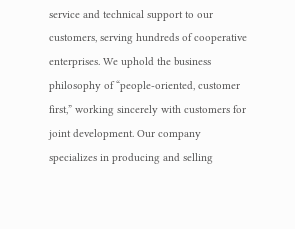service and technical support to our customers, serving hundreds of cooperative enterprises. We uphold the business philosophy of “people-oriented, customer first,” working sincerely with customers for joint development. Our company specializes in producing and selling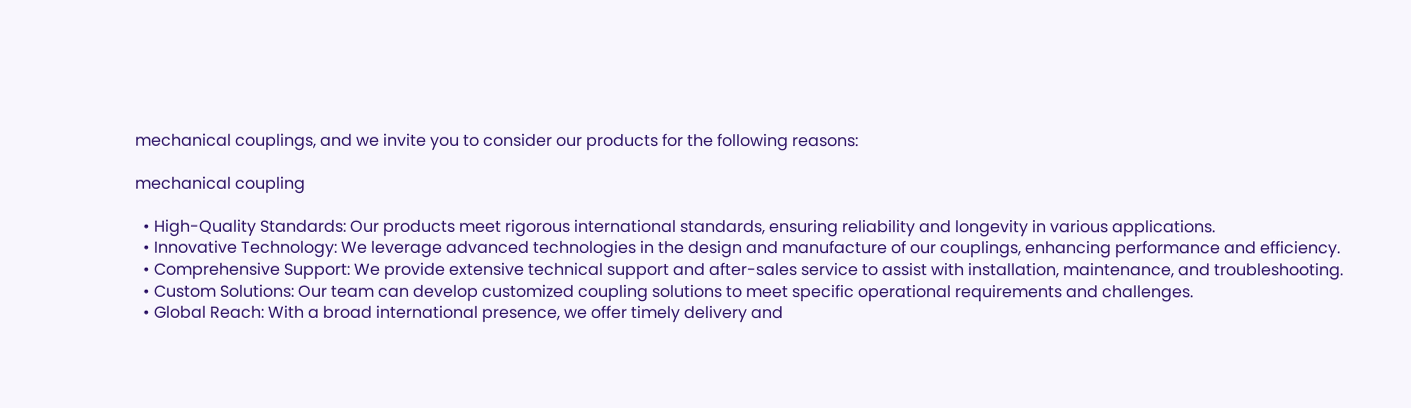mechanical couplings, and we invite you to consider our products for the following reasons:

mechanical coupling

  • High-Quality Standards: Our products meet rigorous international standards, ensuring reliability and longevity in various applications.
  • Innovative Technology: We leverage advanced technologies in the design and manufacture of our couplings, enhancing performance and efficiency.
  • Comprehensive Support: We provide extensive technical support and after-sales service to assist with installation, maintenance, and troubleshooting.
  • Custom Solutions: Our team can develop customized coupling solutions to meet specific operational requirements and challenges.
  • Global Reach: With a broad international presence, we offer timely delivery and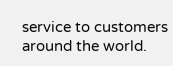service to customers around the world.